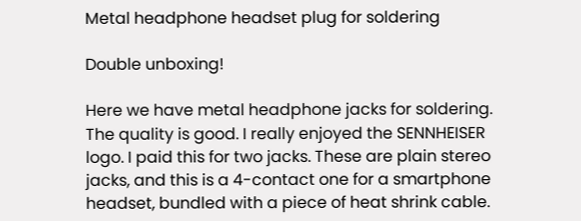Metal headphone headset plug for soldering

Double unboxing!

Here we have metal headphone jacks for soldering. The quality is good. I really enjoyed the SENNHEISER logo. I paid this for two jacks. These are plain stereo jacks, and this is a 4-contact one for a smartphone headset, bundled with a piece of heat shrink cable.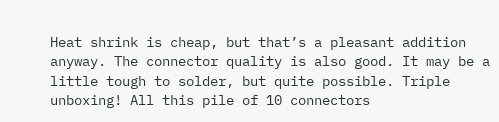Heat shrink is cheap, but that’s a pleasant addition anyway. The connector quality is also good. It may be a little tough to solder, but quite possible. Triple unboxing! All this pile of 10 connectors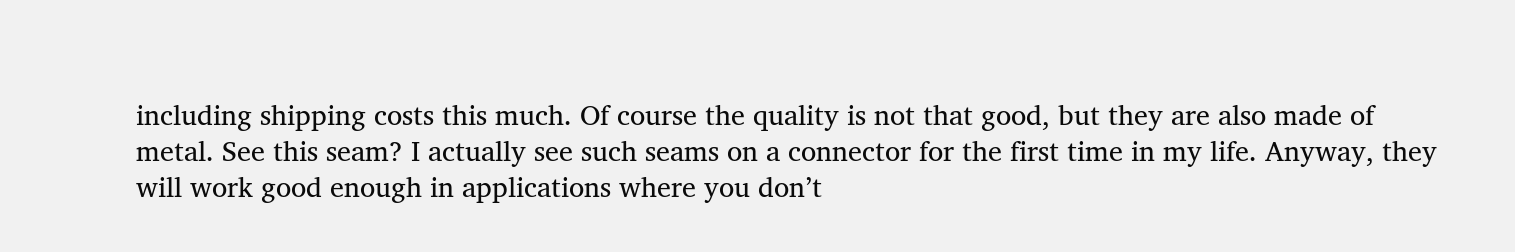including shipping costs this much. Of course the quality is not that good, but they are also made of metal. See this seam? I actually see such seams on a connector for the first time in my life. Anyway, they will work good enough in applications where you don’t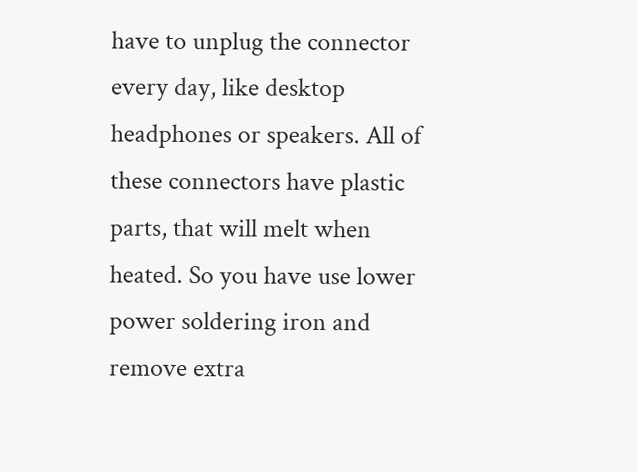have to unplug the connector every day, like desktop headphones or speakers. All of these connectors have plastic parts, that will melt when heated. So you have use lower power soldering iron and remove extra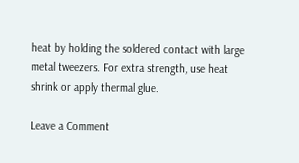heat by holding the soldered contact with large metal tweezers. For extra strength, use heat shrink or apply thermal glue.

Leave a Comment